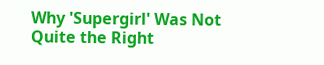Why 'Supergirl' Was Not Quite the Right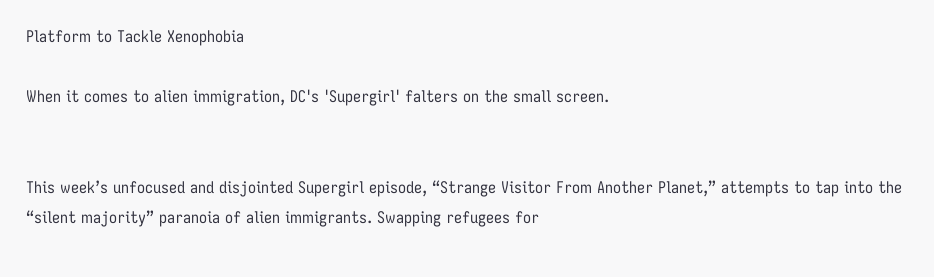Platform to Tackle Xenophobia

When it comes to alien immigration, DC's 'Supergirl' falters on the small screen.


This week’s unfocused and disjointed Supergirl episode, “Strange Visitor From Another Planet,” attempts to tap into the “silent majority” paranoia of alien immigrants. Swapping refugees for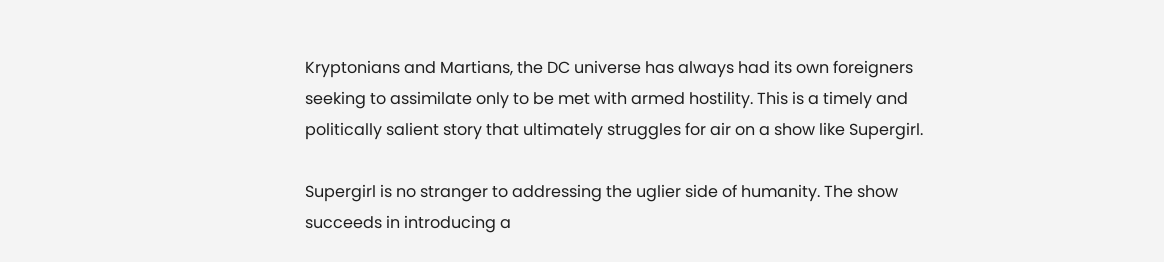Kryptonians and Martians, the DC universe has always had its own foreigners seeking to assimilate only to be met with armed hostility. This is a timely and politically salient story that ultimately struggles for air on a show like Supergirl.

Supergirl is no stranger to addressing the uglier side of humanity. The show succeeds in introducing a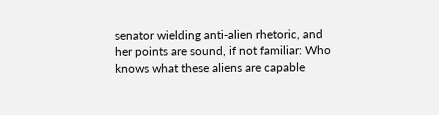senator wielding anti-alien rhetoric, and her points are sound, if not familiar: Who knows what these aliens are capable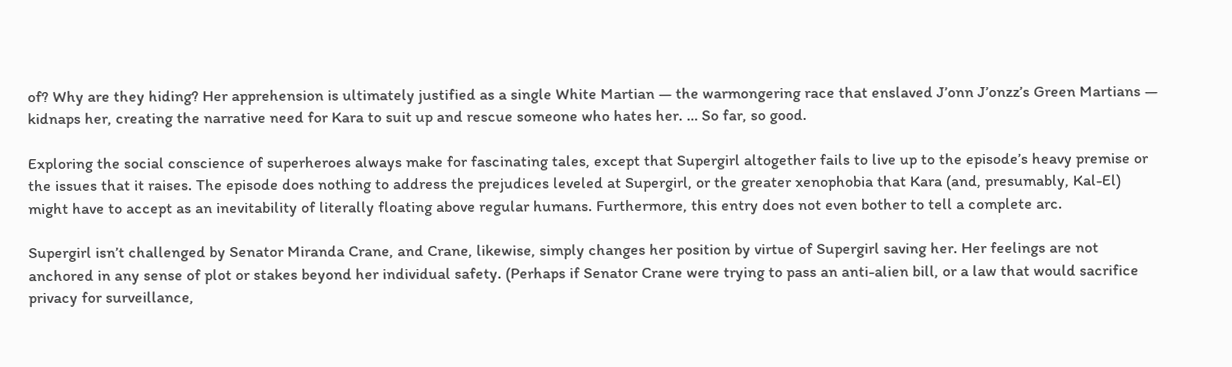of? Why are they hiding? Her apprehension is ultimately justified as a single White Martian — the warmongering race that enslaved J’onn J’onzz’s Green Martians — kidnaps her, creating the narrative need for Kara to suit up and rescue someone who hates her. … So far, so good.

Exploring the social conscience of superheroes always make for fascinating tales, except that Supergirl altogether fails to live up to the episode’s heavy premise or the issues that it raises. The episode does nothing to address the prejudices leveled at Supergirl, or the greater xenophobia that Kara (and, presumably, Kal-El) might have to accept as an inevitability of literally floating above regular humans. Furthermore, this entry does not even bother to tell a complete arc.

Supergirl isn’t challenged by Senator Miranda Crane, and Crane, likewise, simply changes her position by virtue of Supergirl saving her. Her feelings are not anchored in any sense of plot or stakes beyond her individual safety. (Perhaps if Senator Crane were trying to pass an anti-alien bill, or a law that would sacrifice privacy for surveillance,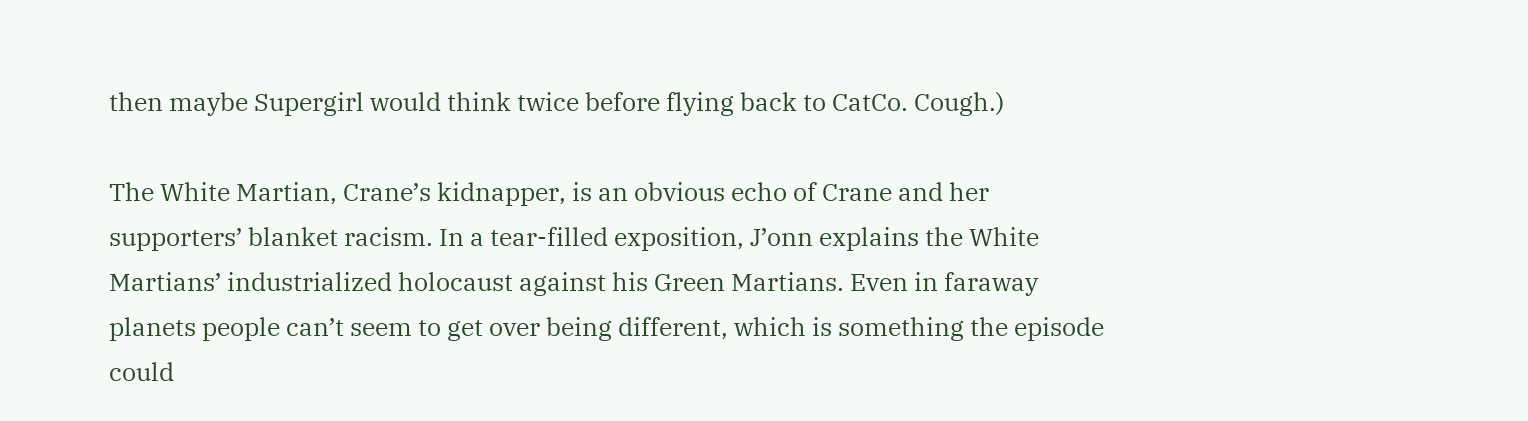then maybe Supergirl would think twice before flying back to CatCo. Cough.)

The White Martian, Crane’s kidnapper, is an obvious echo of Crane and her supporters’ blanket racism. In a tear-filled exposition, J’onn explains the White Martians’ industrialized holocaust against his Green Martians. Even in faraway planets people can’t seem to get over being different, which is something the episode could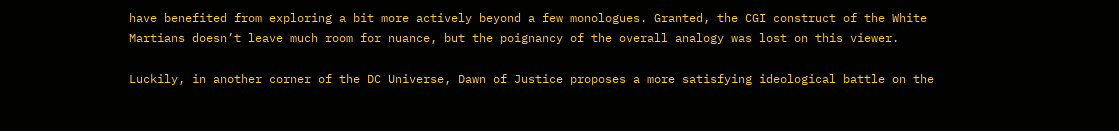have benefited from exploring a bit more actively beyond a few monologues. Granted, the CGI construct of the White Martians doesn’t leave much room for nuance, but the poignancy of the overall analogy was lost on this viewer.

Luckily, in another corner of the DC Universe, Dawn of Justice proposes a more satisfying ideological battle on the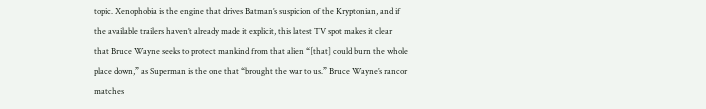topic. Xenophobia is the engine that drives Batman’s suspicion of the Kryptonian, and if the available trailers haven’t already made it explicit, this latest TV spot makes it clear that Bruce Wayne seeks to protect mankind from that alien “[that] could burn the whole place down,” as Superman is the one that “brought the war to us.” Bruce Wayne’s rancor matches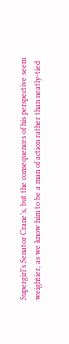Supergirl’s Senator Crane’s, but the consequences of his perspective seem weightier, as we know him to be a man of action rather than neatly-tied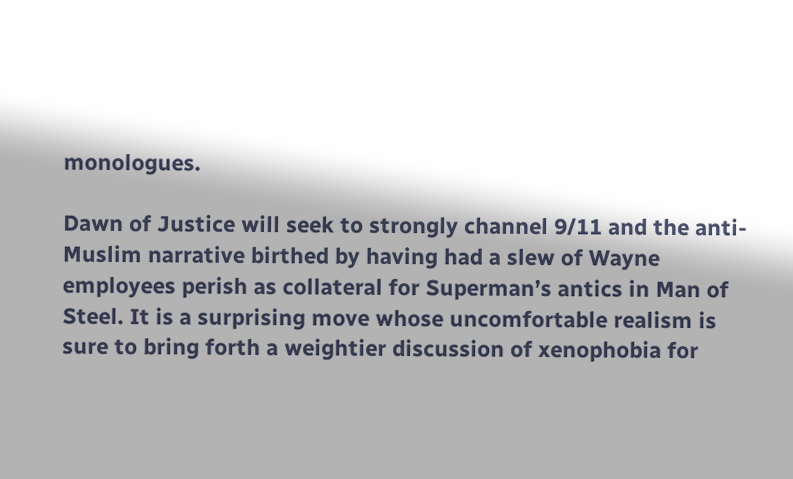monologues.

Dawn of Justice will seek to strongly channel 9/11 and the anti-Muslim narrative birthed by having had a slew of Wayne employees perish as collateral for Superman’s antics in Man of Steel. It is a surprising move whose uncomfortable realism is sure to bring forth a weightier discussion of xenophobia for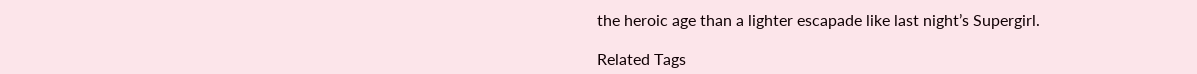the heroic age than a lighter escapade like last night’s Supergirl.

Related Tags